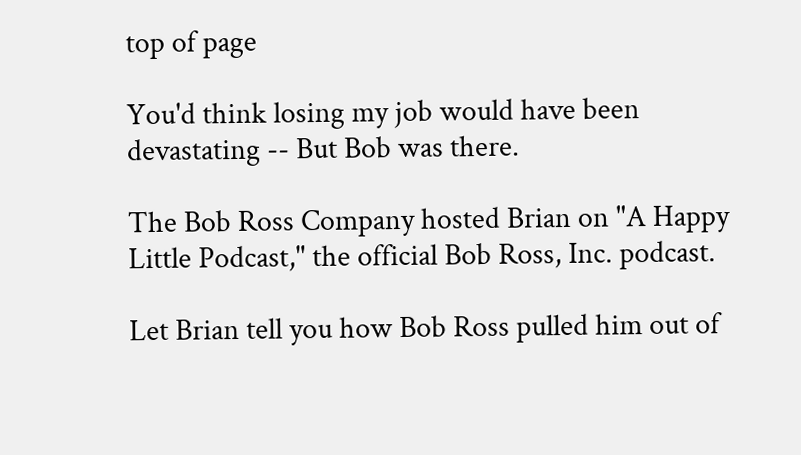top of page

You'd think losing my job would have been devastating -- But Bob was there.

The Bob Ross Company hosted Brian on "A Happy Little Podcast," the official Bob Ross, Inc. podcast.

Let Brian tell you how Bob Ross pulled him out of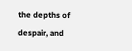the depths of despair, and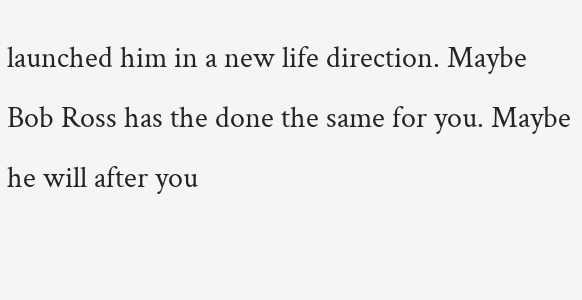launched him in a new life direction. Maybe Bob Ross has the done the same for you. Maybe he will after you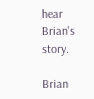hear Brian's story.

Brian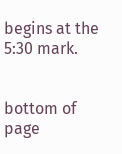begins at the 5:30 mark.


bottom of page